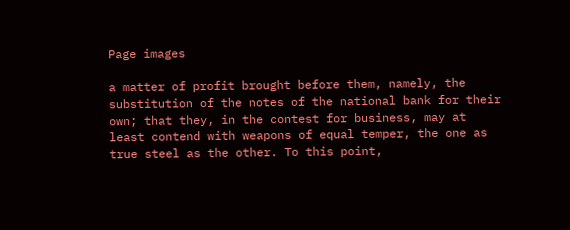Page images

a matter of profit brought before them, namely, the substitution of the notes of the national bank for their own; that they, in the contest for business, may at least contend with weapons of equal temper, the one as true steel as the other. To this point,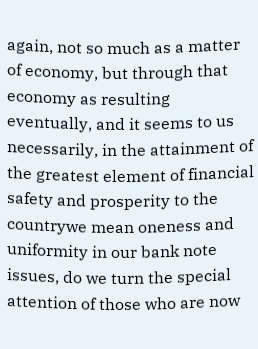again, not so much as a matter of economy, but through that economy as resulting eventually, and it seems to us necessarily, in the attainment of the greatest element of financial safety and prosperity to the countrywe mean oneness and uniformity in our bank note issues, do we turn the special attention of those who are now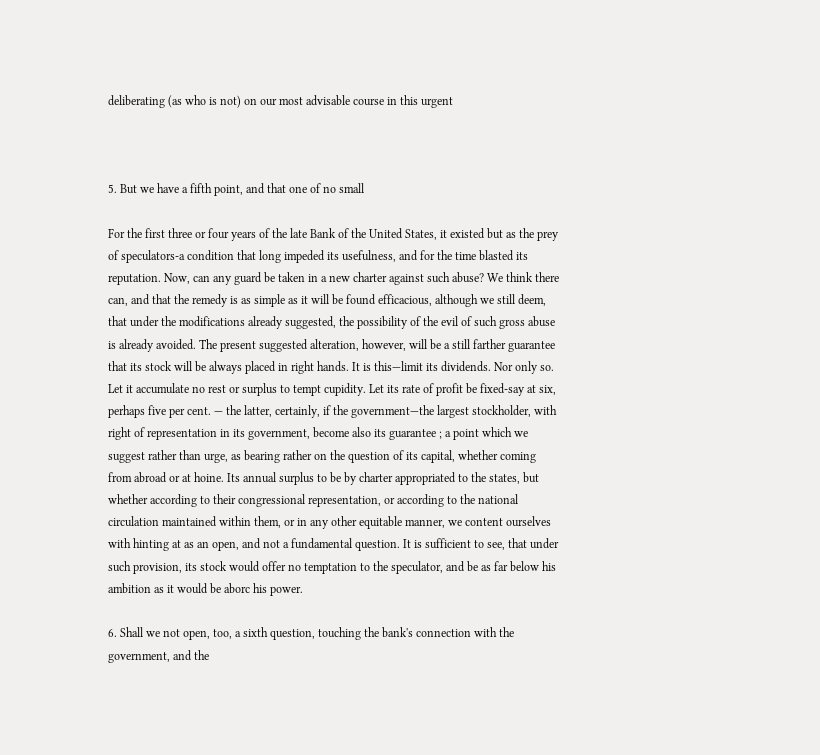deliberating (as who is not) on our most advisable course in this urgent



5. But we have a fifth point, and that one of no small

For the first three or four years of the late Bank of the United States, it existed but as the prey of speculators-a condition that long impeded its usefulness, and for the time blasted its reputation. Now, can any guard be taken in a new charter against such abuse? We think there can, and that the remedy is as simple as it will be found efficacious, although we still deem, that under the modifications already suggested, the possibility of the evil of such gross abuse is already avoided. The present suggested alteration, however, will be a still farther guarantee that its stock will be always placed in right hands. It is this—limit its dividends. Nor only so. Let it accumulate no rest or surplus to tempt cupidity. Let its rate of profit be fixed-say at six, perhaps five per cent. — the latter, certainly, if the government—the largest stockholder, with right of representation in its government, become also its guarantee ; a point which we suggest rather than urge, as bearing rather on the question of its capital, whether coming from abroad or at hoine. Its annual surplus to be by charter appropriated to the states, but whether according to their congressional representation, or according to the national circulation maintained within them, or in any other equitable manner, we content ourselves with hinting at as an open, and not a fundamental question. It is sufficient to see, that under such provision, its stock would offer no temptation to the speculator, and be as far below his ambition as it would be aborc his power.

6. Shall we not open, too, a sixth question, touching the bank's connection with the government, and the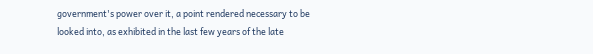government's power over it, a point rendered necessary to be looked into, as exhibited in the last few years of the late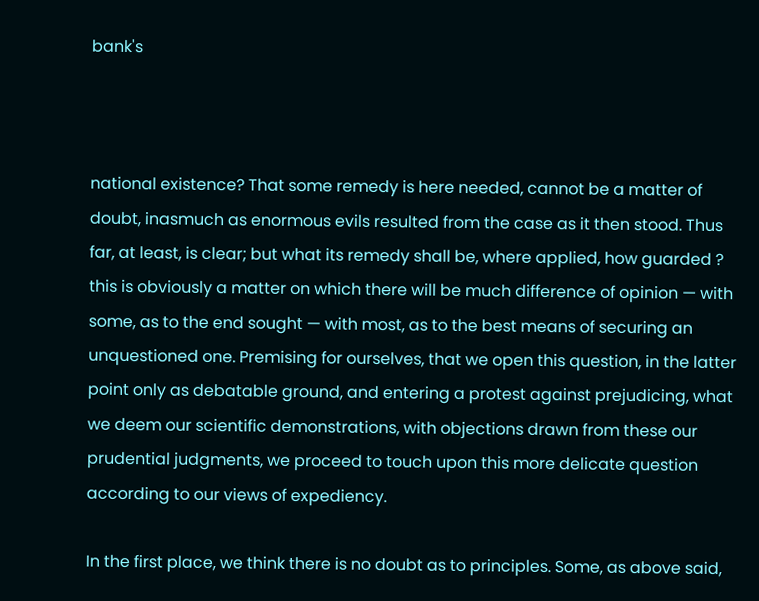bank's



national existence? That some remedy is here needed, cannot be a matter of doubt, inasmuch as enormous evils resulted from the case as it then stood. Thus far, at least, is clear; but what its remedy shall be, where applied, how guarded ? this is obviously a matter on which there will be much difference of opinion — with some, as to the end sought — with most, as to the best means of securing an unquestioned one. Premising for ourselves, that we open this question, in the latter point only as debatable ground, and entering a protest against prejudicing, what we deem our scientific demonstrations, with objections drawn from these our prudential judgments, we proceed to touch upon this more delicate question according to our views of expediency.

In the first place, we think there is no doubt as to principles. Some, as above said,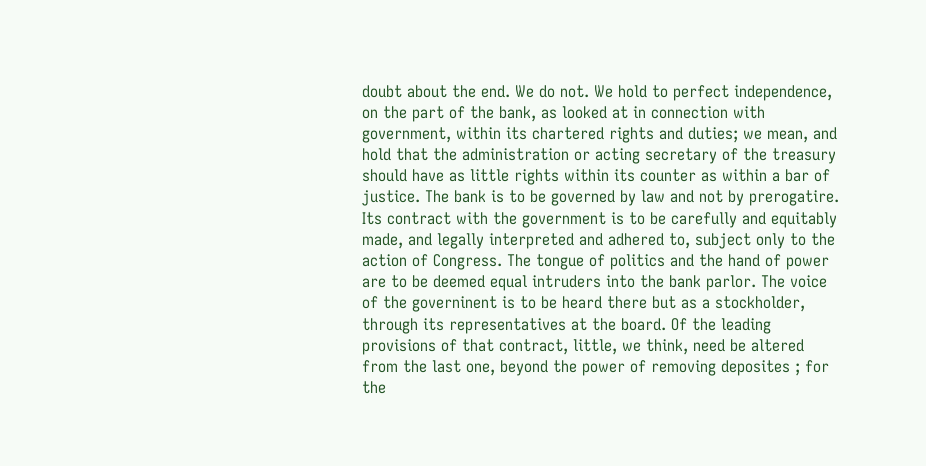doubt about the end. We do not. We hold to perfect independence, on the part of the bank, as looked at in connection with government, within its chartered rights and duties; we mean, and hold that the administration or acting secretary of the treasury should have as little rights within its counter as within a bar of justice. The bank is to be governed by law and not by prerogatire. Its contract with the government is to be carefully and equitably made, and legally interpreted and adhered to, subject only to the action of Congress. The tongue of politics and the hand of power are to be deemed equal intruders into the bank parlor. The voice of the governinent is to be heard there but as a stockholder, through its representatives at the board. Of the leading provisions of that contract, little, we think, need be altered from the last one, beyond the power of removing deposites ; for the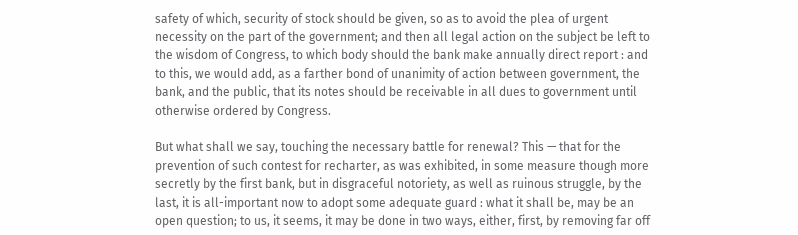safety of which, security of stock should be given, so as to avoid the plea of urgent necessity on the part of the government; and then all legal action on the subject be left to the wisdom of Congress, to which body should the bank make annually direct report : and to this, we would add, as a farther bond of unanimity of action between government, the bank, and the public, that its notes should be receivable in all dues to government until otherwise ordered by Congress.

But what shall we say, touching the necessary battle for renewal? This — that for the prevention of such contest for recharter, as was exhibited, in some measure though more secretly by the first bank, but in disgraceful notoriety, as well as ruinous struggle, by the last, it is all-important now to adopt some adequate guard : what it shall be, may be an open question; to us, it seems, it may be done in two ways, either, first, by removing far off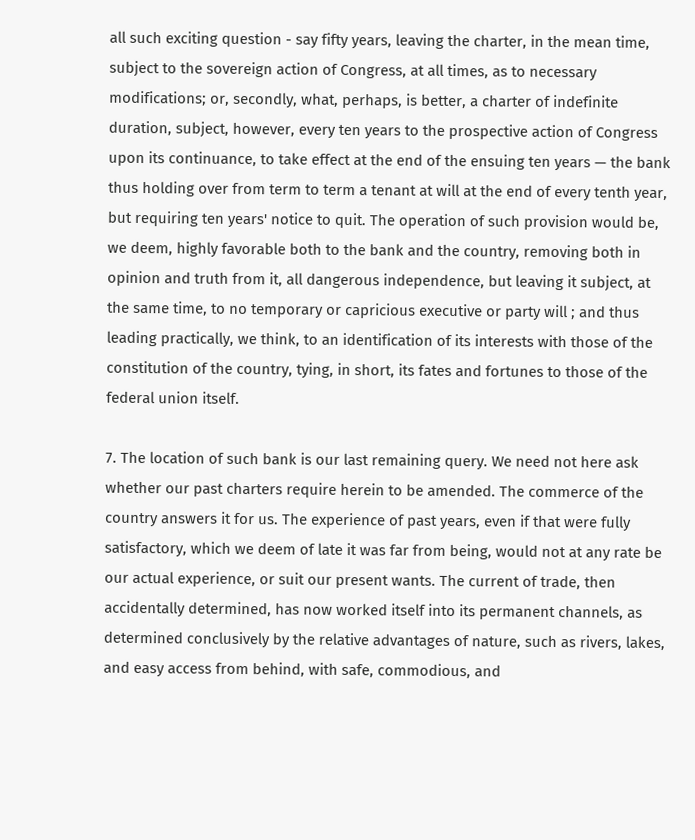all such exciting question - say fifty years, leaving the charter, in the mean time, subject to the sovereign action of Congress, at all times, as to necessary modifications; or, secondly, what, perhaps, is better, a charter of indefinite duration, subject, however, every ten years to the prospective action of Congress upon its continuance, to take effect at the end of the ensuing ten years — the bank thus holding over from term to term a tenant at will at the end of every tenth year, but requiring ten years' notice to quit. The operation of such provision would be, we deem, highly favorable both to the bank and the country, removing both in opinion and truth from it, all dangerous independence, but leaving it subject, at the same time, to no temporary or capricious executive or party will ; and thus leading practically, we think, to an identification of its interests with those of the constitution of the country, tying, in short, its fates and fortunes to those of the federal union itself.

7. The location of such bank is our last remaining query. We need not here ask whether our past charters require herein to be amended. The commerce of the country answers it for us. The experience of past years, even if that were fully satisfactory, which we deem of late it was far from being, would not at any rate be our actual experience, or suit our present wants. The current of trade, then accidentally determined, has now worked itself into its permanent channels, as determined conclusively by the relative advantages of nature, such as rivers, lakes, and easy access from behind, with safe, commodious, and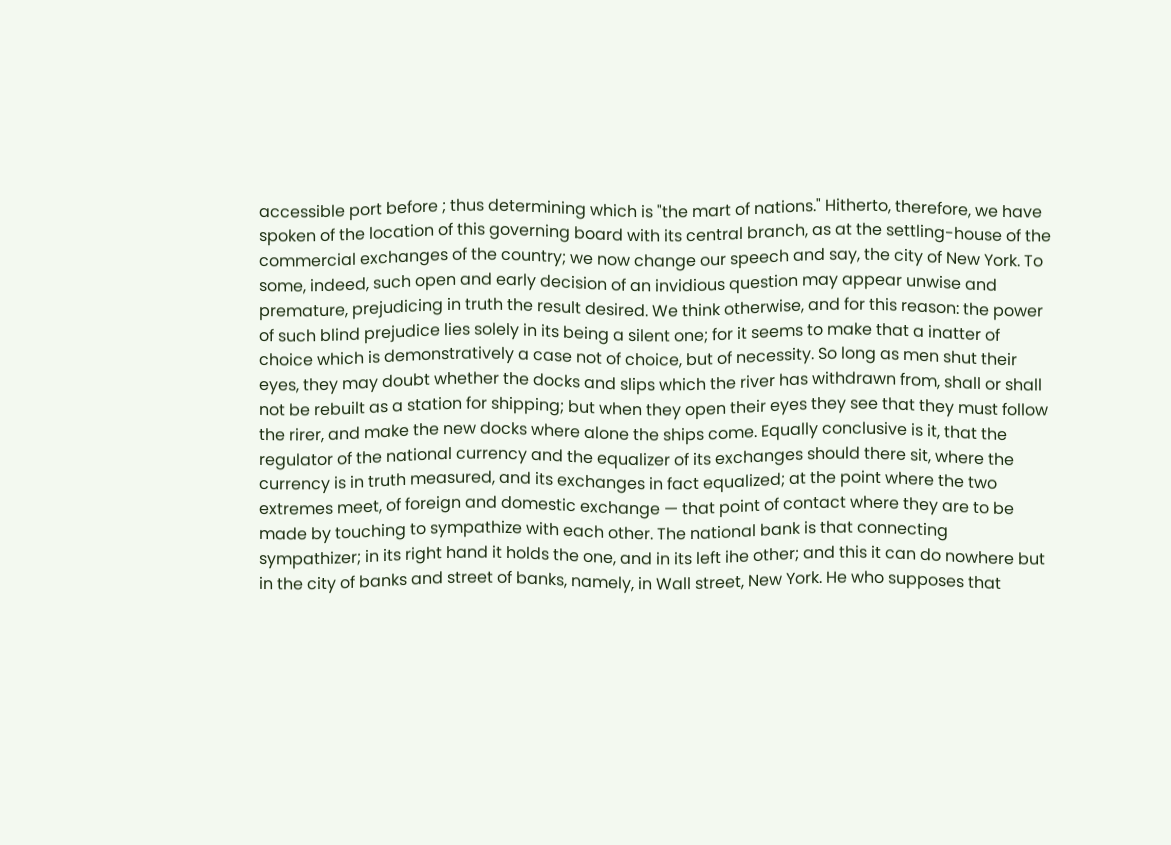accessible port before ; thus determining which is "the mart of nations." Hitherto, therefore, we have spoken of the location of this governing board with its central branch, as at the settling-house of the commercial exchanges of the country; we now change our speech and say, the city of New York. To some, indeed, such open and early decision of an invidious question may appear unwise and premature, prejudicing in truth the result desired. We think otherwise, and for this reason: the power of such blind prejudice lies solely in its being a silent one; for it seems to make that a inatter of choice which is demonstratively a case not of choice, but of necessity. So long as men shut their eyes, they may doubt whether the docks and slips which the river has withdrawn from, shall or shall not be rebuilt as a station for shipping; but when they open their eyes they see that they must follow the rirer, and make the new docks where alone the ships come. Equally conclusive is it, that the regulator of the national currency and the equalizer of its exchanges should there sit, where the currency is in truth measured, and its exchanges in fact equalized; at the point where the two extremes meet, of foreign and domestic exchange — that point of contact where they are to be made by touching to sympathize with each other. The national bank is that connecting sympathizer; in its right hand it holds the one, and in its left ihe other; and this it can do nowhere but in the city of banks and street of banks, namely, in Wall street, New York. He who supposes that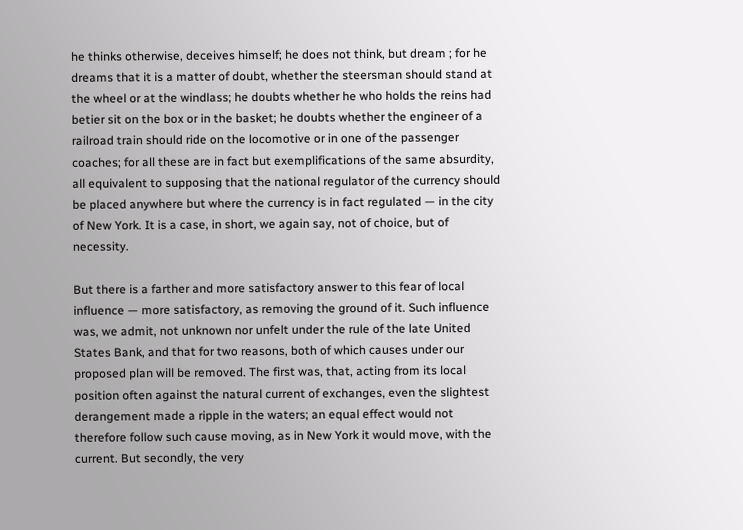he thinks otherwise, deceives himself; he does not think, but dream ; for he dreams that it is a matter of doubt, whether the steersman should stand at the wheel or at the windlass; he doubts whether he who holds the reins had betier sit on the box or in the basket; he doubts whether the engineer of a railroad train should ride on the locomotive or in one of the passenger coaches; for all these are in fact but exemplifications of the same absurdity, all equivalent to supposing that the national regulator of the currency should be placed anywhere but where the currency is in fact regulated — in the city of New York. It is a case, in short, we again say, not of choice, but of necessity.

But there is a farther and more satisfactory answer to this fear of local influence — more satisfactory, as removing the ground of it. Such influence was, we admit, not unknown nor unfelt under the rule of the late United States Bank, and that for two reasons, both of which causes under our proposed plan will be removed. The first was, that, acting from its local position often against the natural current of exchanges, even the slightest derangement made a ripple in the waters; an equal effect would not therefore follow such cause moving, as in New York it would move, with the current. But secondly, the very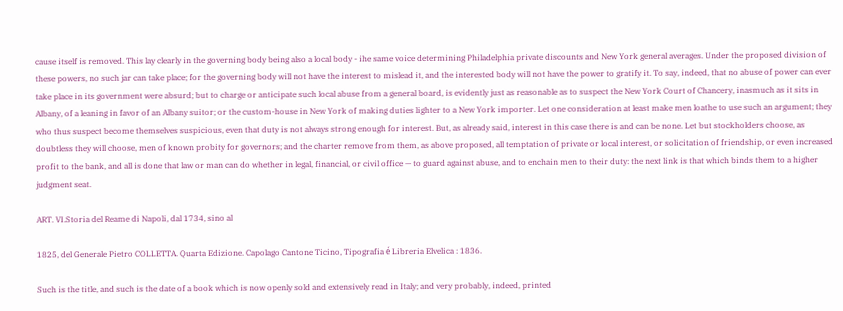cause itself is removed. This lay clearly in the governing body being also a local body - ihe same voice determining Philadelphia private discounts and New York general averages. Under the proposed division of these powers, no such jar can take place; for the governing body will not have the interest to mislead it, and the interested body will not have the power to gratify it. To say, indeed, that no abuse of power can ever take place in its government were absurd; but to charge or anticipate such local abuse from a general board, is evidently just as reasonable as to suspect the New York Court of Chancery, inasmuch as it sits in Albany, of a leaning in favor of an Albany suitor; or the custom-house in New York of making duties lighter to a New York importer. Let one consideration at least make men loathe to use such an argument; they who thus suspect become themselves suspicious, even that duty is not always strong enough for interest. But, as already said, interest in this case there is and can be none. Let but stockholders choose, as doubtless they will choose, men of known probity for governors; and the charter remove from them, as above proposed, all temptation of private or local interest, or solicitation of friendship, or even increased profit to the bank, and all is done that law or man can do whether in legal, financial, or civil office — to guard against abuse, and to enchain men to their duty: the next link is that which binds them to a higher judgment seat.

ART. VI.Storia del Reame di Napoli, dal 1734, sino al

1825, del Generale Pietro COLLETTA. Quarta Edizione. Capolago Cantone Ticino, Tipografia é Libreria Elvelica : 1836.

Such is the title, and such is the date of a book which is now openly sold and extensively read in Italy; and very probably, indeed, printed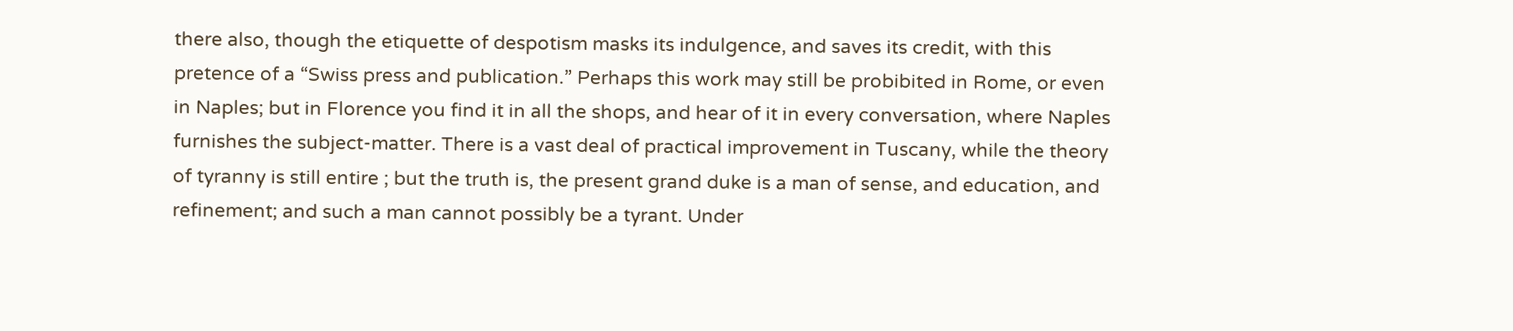there also, though the etiquette of despotism masks its indulgence, and saves its credit, with this pretence of a “Swiss press and publication.” Perhaps this work may still be probibited in Rome, or even in Naples; but in Florence you find it in all the shops, and hear of it in every conversation, where Naples furnishes the subject-matter. There is a vast deal of practical improvement in Tuscany, while the theory of tyranny is still entire ; but the truth is, the present grand duke is a man of sense, and education, and refinement; and such a man cannot possibly be a tyrant. Under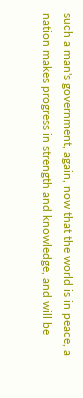such a man's government, again, now that the world is in peace, a nation makes progress in strength and knowledge, and will be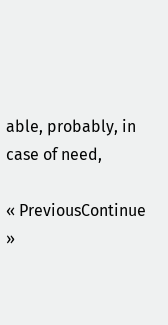able, probably, in case of need,

« PreviousContinue »